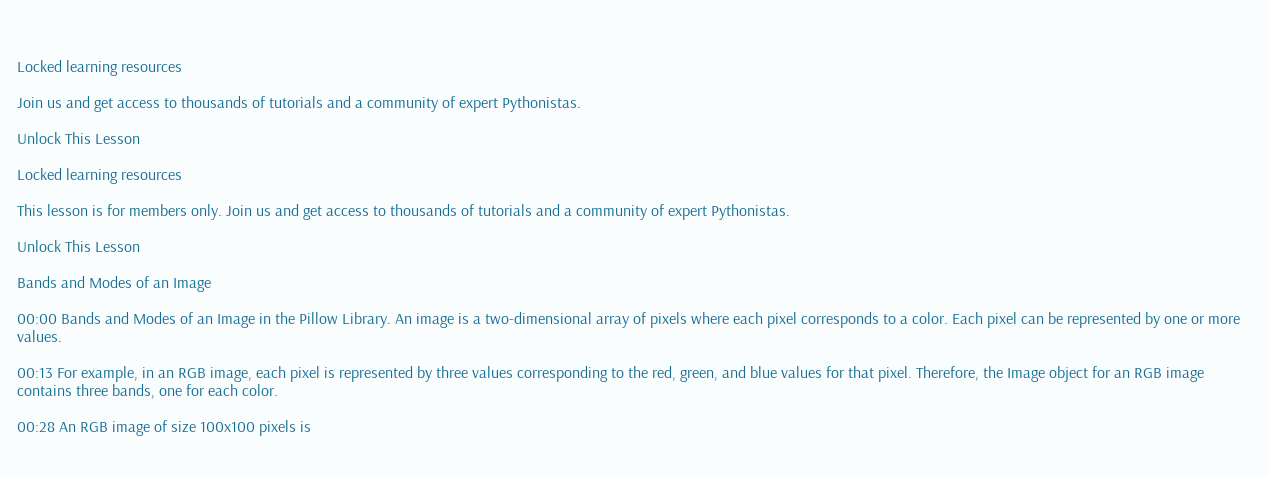Locked learning resources

Join us and get access to thousands of tutorials and a community of expert Pythonistas.

Unlock This Lesson

Locked learning resources

This lesson is for members only. Join us and get access to thousands of tutorials and a community of expert Pythonistas.

Unlock This Lesson

Bands and Modes of an Image

00:00 Bands and Modes of an Image in the Pillow Library. An image is a two-dimensional array of pixels where each pixel corresponds to a color. Each pixel can be represented by one or more values.

00:13 For example, in an RGB image, each pixel is represented by three values corresponding to the red, green, and blue values for that pixel. Therefore, the Image object for an RGB image contains three bands, one for each color.

00:28 An RGB image of size 100x100 pixels is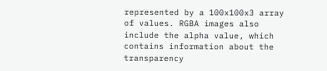represented by a 100x100x3 array of values. RGBA images also include the alpha value, which contains information about the transparency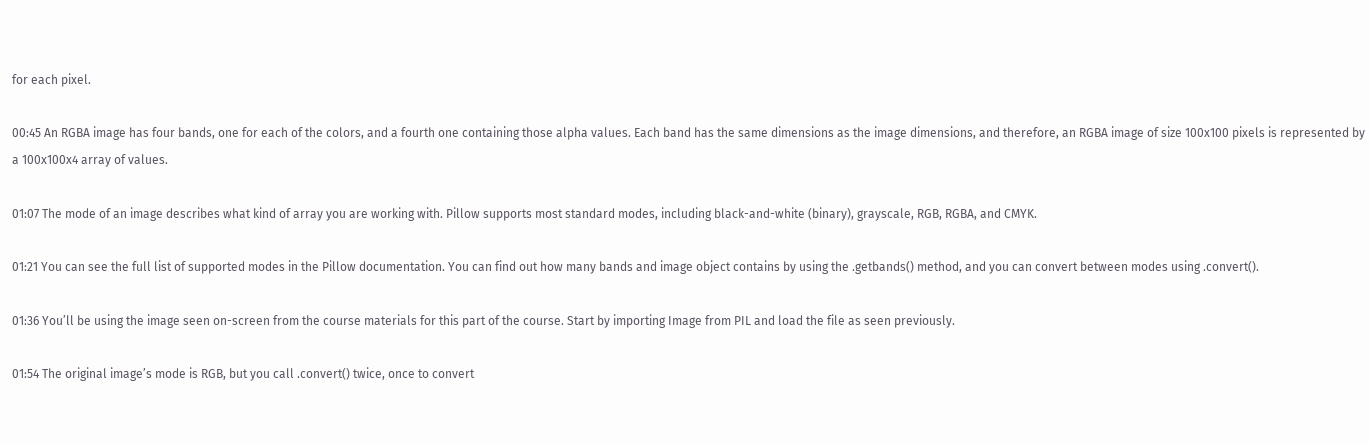for each pixel.

00:45 An RGBA image has four bands, one for each of the colors, and a fourth one containing those alpha values. Each band has the same dimensions as the image dimensions, and therefore, an RGBA image of size 100x100 pixels is represented by a 100x100x4 array of values.

01:07 The mode of an image describes what kind of array you are working with. Pillow supports most standard modes, including black-and-white (binary), grayscale, RGB, RGBA, and CMYK.

01:21 You can see the full list of supported modes in the Pillow documentation. You can find out how many bands and image object contains by using the .getbands() method, and you can convert between modes using .convert().

01:36 You’ll be using the image seen on-screen from the course materials for this part of the course. Start by importing Image from PIL and load the file as seen previously.

01:54 The original image’s mode is RGB, but you call .convert() twice, once to convert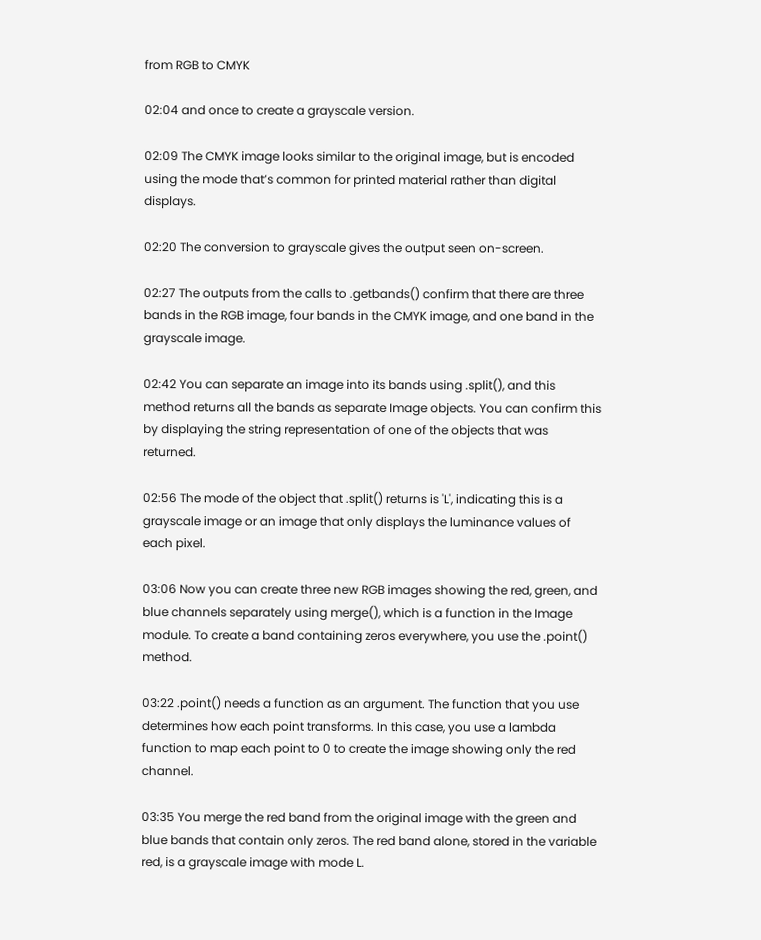from RGB to CMYK

02:04 and once to create a grayscale version.

02:09 The CMYK image looks similar to the original image, but is encoded using the mode that’s common for printed material rather than digital displays.

02:20 The conversion to grayscale gives the output seen on-screen.

02:27 The outputs from the calls to .getbands() confirm that there are three bands in the RGB image, four bands in the CMYK image, and one band in the grayscale image.

02:42 You can separate an image into its bands using .split(), and this method returns all the bands as separate Image objects. You can confirm this by displaying the string representation of one of the objects that was returned.

02:56 The mode of the object that .split() returns is 'L', indicating this is a grayscale image or an image that only displays the luminance values of each pixel.

03:06 Now you can create three new RGB images showing the red, green, and blue channels separately using merge(), which is a function in the Image module. To create a band containing zeros everywhere, you use the .point() method.

03:22 .point() needs a function as an argument. The function that you use determines how each point transforms. In this case, you use a lambda function to map each point to 0 to create the image showing only the red channel.

03:35 You merge the red band from the original image with the green and blue bands that contain only zeros. The red band alone, stored in the variable red, is a grayscale image with mode L.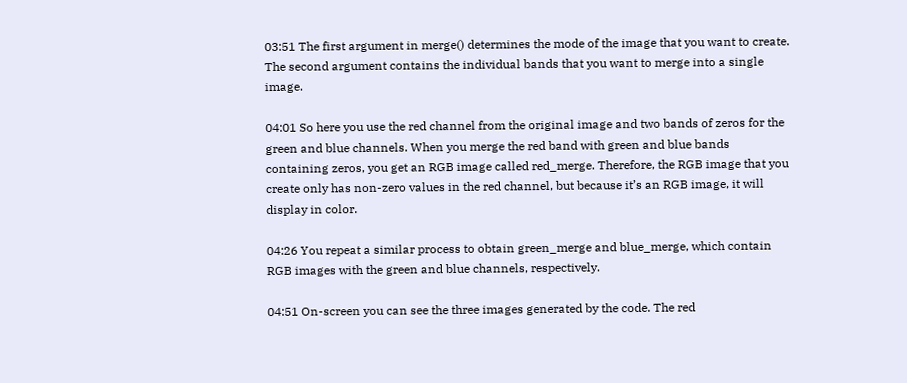03:51 The first argument in merge() determines the mode of the image that you want to create. The second argument contains the individual bands that you want to merge into a single image.

04:01 So here you use the red channel from the original image and two bands of zeros for the green and blue channels. When you merge the red band with green and blue bands containing zeros, you get an RGB image called red_merge. Therefore, the RGB image that you create only has non-zero values in the red channel, but because it’s an RGB image, it will display in color.

04:26 You repeat a similar process to obtain green_merge and blue_merge, which contain RGB images with the green and blue channels, respectively.

04:51 On-screen you can see the three images generated by the code. The red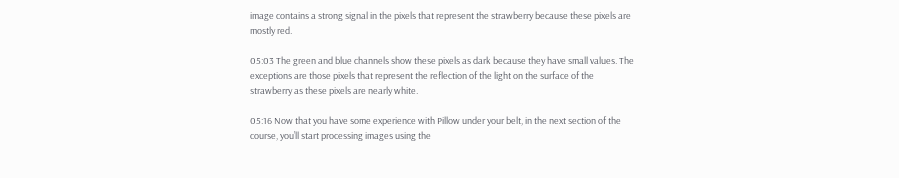image contains a strong signal in the pixels that represent the strawberry because these pixels are mostly red.

05:03 The green and blue channels show these pixels as dark because they have small values. The exceptions are those pixels that represent the reflection of the light on the surface of the strawberry as these pixels are nearly white.

05:16 Now that you have some experience with Pillow under your belt, in the next section of the course, you’ll start processing images using the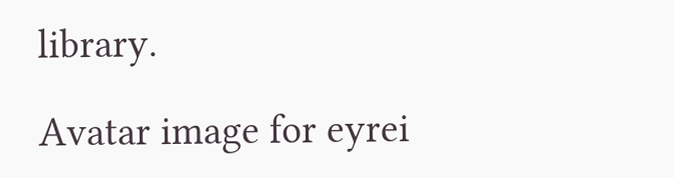library.

Avatar image for eyrei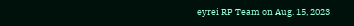eyrei RP Team on Aug. 15, 2023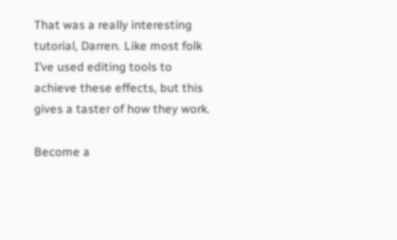That was a really interesting tutorial, Darren. Like most folk I’ve used editing tools to achieve these effects, but this gives a taster of how they work.

Become a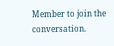Member to join the conversation.